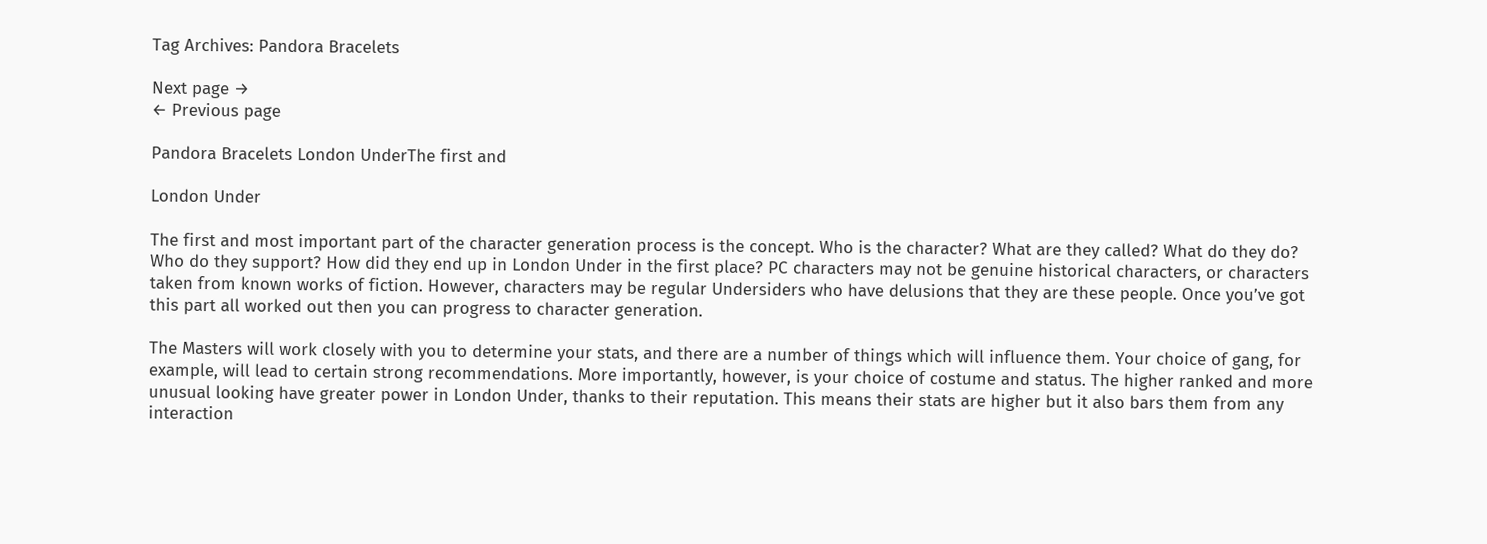Tag Archives: Pandora Bracelets

Next page →
← Previous page

Pandora Bracelets London UnderThe first and

London Under

The first and most important part of the character generation process is the concept. Who is the character? What are they called? What do they do? Who do they support? How did they end up in London Under in the first place? PC characters may not be genuine historical characters, or characters taken from known works of fiction. However, characters may be regular Undersiders who have delusions that they are these people. Once you’ve got this part all worked out then you can progress to character generation.

The Masters will work closely with you to determine your stats, and there are a number of things which will influence them. Your choice of gang, for example, will lead to certain strong recommendations. More importantly, however, is your choice of costume and status. The higher ranked and more unusual looking have greater power in London Under, thanks to their reputation. This means their stats are higher but it also bars them from any interaction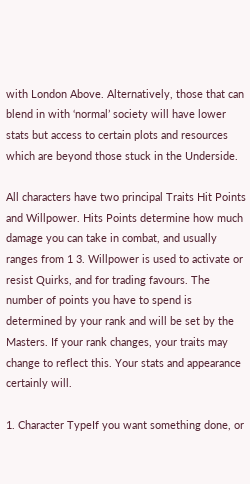with London Above. Alternatively, those that can blend in with ‘normal’ society will have lower stats but access to certain plots and resources which are beyond those stuck in the Underside.

All characters have two principal Traits Hit Points and Willpower. Hits Points determine how much damage you can take in combat, and usually ranges from 1 3. Willpower is used to activate or resist Quirks, and for trading favours. The number of points you have to spend is determined by your rank and will be set by the Masters. If your rank changes, your traits may change to reflect this. Your stats and appearance certainly will.

1. Character TypeIf you want something done, or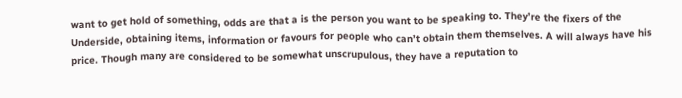want to get hold of something, odds are that a is the person you want to be speaking to. They’re the fixers of the Underside, obtaining items, information or favours for people who can’t obtain them themselves. A will always have his price. Though many are considered to be somewhat unscrupulous, they have a reputation to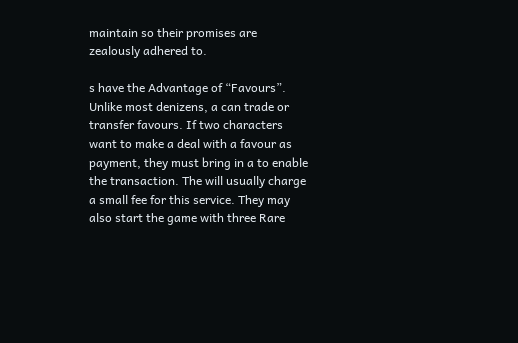maintain so their promises are zealously adhered to.

s have the Advantage of “Favours”. Unlike most denizens, a can trade or transfer favours. If two characters want to make a deal with a favour as payment, they must bring in a to enable the transaction. The will usually charge a small fee for this service. They may also start the game with three Rare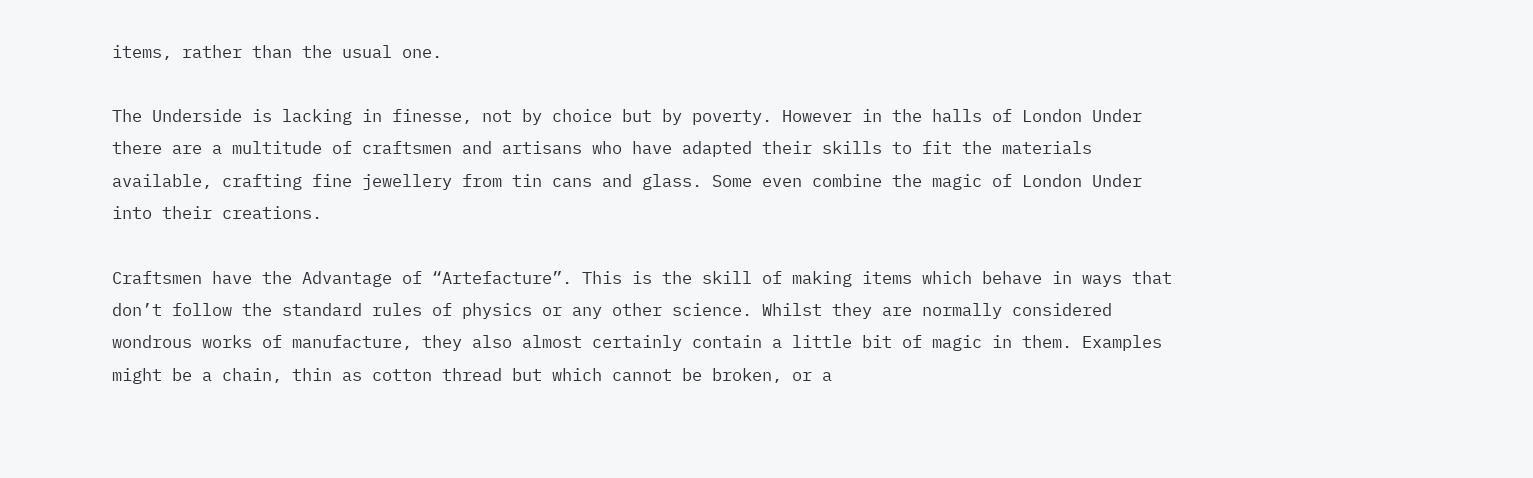items, rather than the usual one.

The Underside is lacking in finesse, not by choice but by poverty. However in the halls of London Under there are a multitude of craftsmen and artisans who have adapted their skills to fit the materials available, crafting fine jewellery from tin cans and glass. Some even combine the magic of London Under into their creations.

Craftsmen have the Advantage of “Artefacture”. This is the skill of making items which behave in ways that don’t follow the standard rules of physics or any other science. Whilst they are normally considered wondrous works of manufacture, they also almost certainly contain a little bit of magic in them. Examples might be a chain, thin as cotton thread but which cannot be broken, or a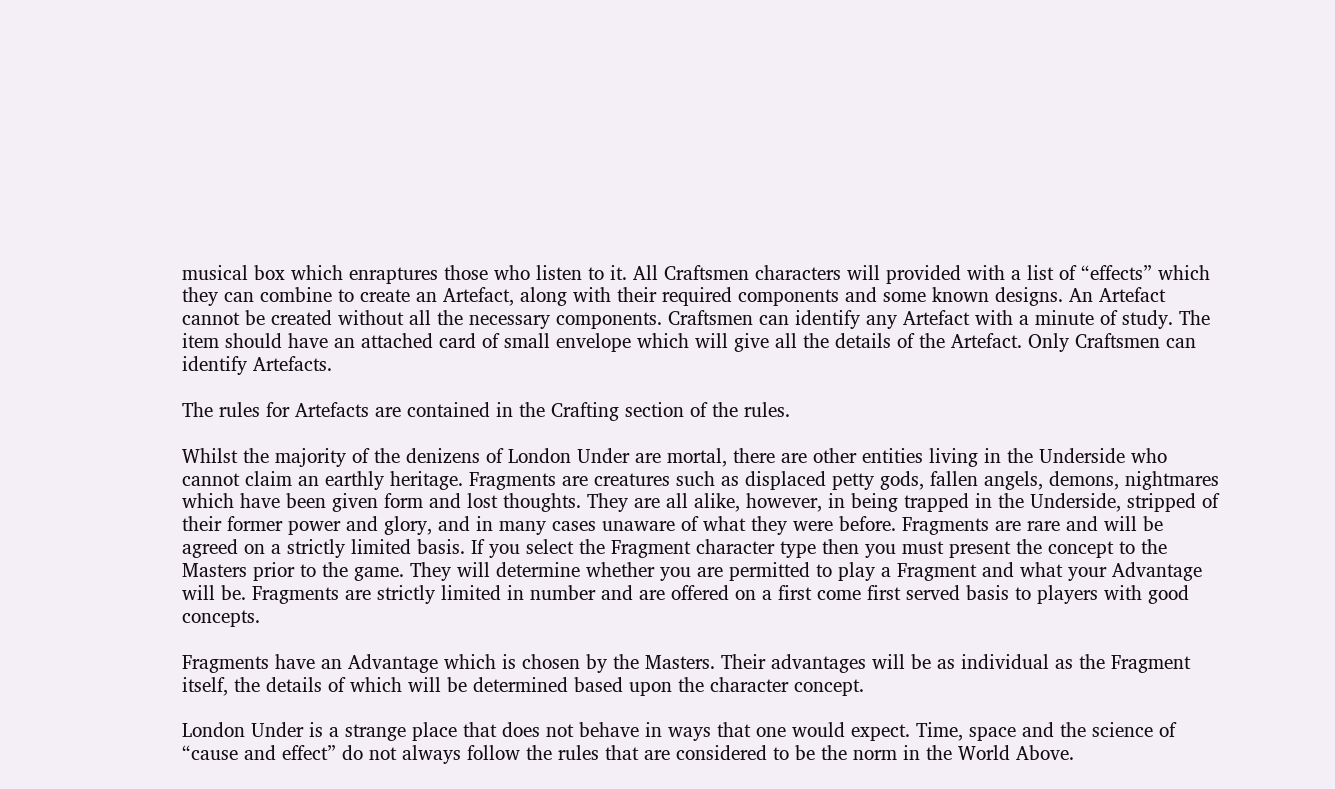musical box which enraptures those who listen to it. All Craftsmen characters will provided with a list of “effects” which they can combine to create an Artefact, along with their required components and some known designs. An Artefact cannot be created without all the necessary components. Craftsmen can identify any Artefact with a minute of study. The item should have an attached card of small envelope which will give all the details of the Artefact. Only Craftsmen can identify Artefacts.

The rules for Artefacts are contained in the Crafting section of the rules.

Whilst the majority of the denizens of London Under are mortal, there are other entities living in the Underside who cannot claim an earthly heritage. Fragments are creatures such as displaced petty gods, fallen angels, demons, nightmares which have been given form and lost thoughts. They are all alike, however, in being trapped in the Underside, stripped of their former power and glory, and in many cases unaware of what they were before. Fragments are rare and will be agreed on a strictly limited basis. If you select the Fragment character type then you must present the concept to the Masters prior to the game. They will determine whether you are permitted to play a Fragment and what your Advantage will be. Fragments are strictly limited in number and are offered on a first come first served basis to players with good concepts.

Fragments have an Advantage which is chosen by the Masters. Their advantages will be as individual as the Fragment itself, the details of which will be determined based upon the character concept.

London Under is a strange place that does not behave in ways that one would expect. Time, space and the science of “cause and effect” do not always follow the rules that are considered to be the norm in the World Above.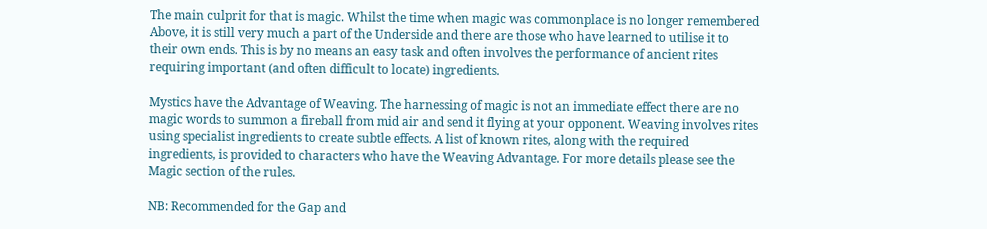The main culprit for that is magic. Whilst the time when magic was commonplace is no longer remembered Above, it is still very much a part of the Underside and there are those who have learned to utilise it to their own ends. This is by no means an easy task and often involves the performance of ancient rites requiring important (and often difficult to locate) ingredients.

Mystics have the Advantage of Weaving. The harnessing of magic is not an immediate effect there are no magic words to summon a fireball from mid air and send it flying at your opponent. Weaving involves rites using specialist ingredients to create subtle effects. A list of known rites, along with the required ingredients, is provided to characters who have the Weaving Advantage. For more details please see the Magic section of the rules.

NB: Recommended for the Gap and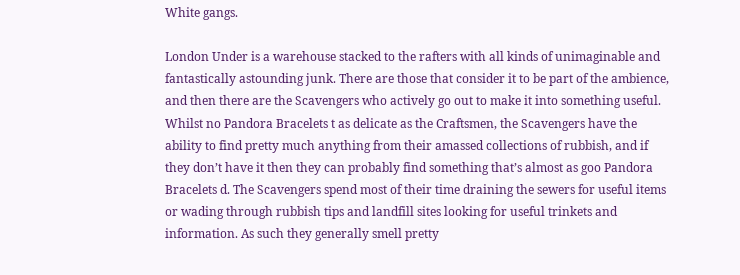White gangs.

London Under is a warehouse stacked to the rafters with all kinds of unimaginable and fantastically astounding junk. There are those that consider it to be part of the ambience, and then there are the Scavengers who actively go out to make it into something useful. Whilst no Pandora Bracelets t as delicate as the Craftsmen, the Scavengers have the ability to find pretty much anything from their amassed collections of rubbish, and if they don’t have it then they can probably find something that’s almost as goo Pandora Bracelets d. The Scavengers spend most of their time draining the sewers for useful items or wading through rubbish tips and landfill sites looking for useful trinkets and information. As such they generally smell pretty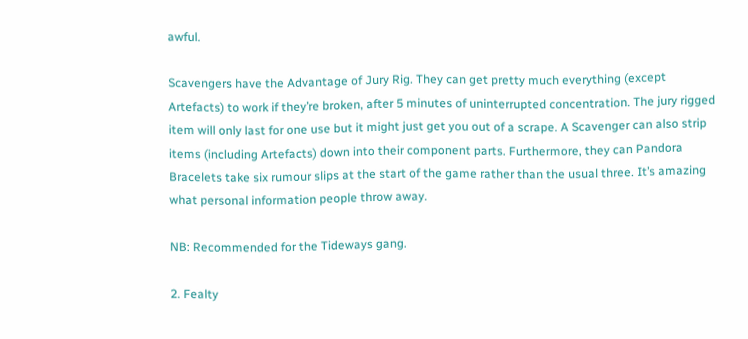awful.

Scavengers have the Advantage of Jury Rig. They can get pretty much everything (except Artefacts) to work if they’re broken, after 5 minutes of uninterrupted concentration. The jury rigged item will only last for one use but it might just get you out of a scrape. A Scavenger can also strip items (including Artefacts) down into their component parts. Furthermore, they can Pandora Bracelets take six rumour slips at the start of the game rather than the usual three. It’s amazing what personal information people throw away.

NB: Recommended for the Tideways gang.

2. Fealty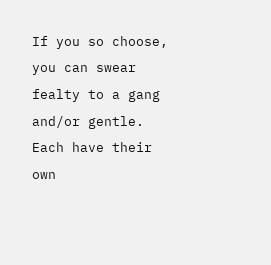If you so choose, you can swear fealty to a gang and/or gentle. Each have their own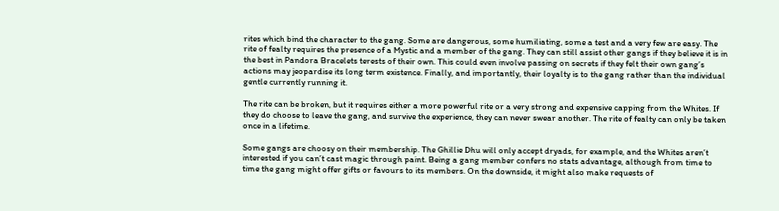rites which bind the character to the gang. Some are dangerous, some humiliating, some a test and a very few are easy. The rite of fealty requires the presence of a Mystic and a member of the gang. They can still assist other gangs if they believe it is in the best in Pandora Bracelets terests of their own. This could even involve passing on secrets if they felt their own gang’s actions may jeopardise its long term existence. Finally, and importantly, their loyalty is to the gang rather than the individual gentle currently running it.

The rite can be broken, but it requires either a more powerful rite or a very strong and expensive capping from the Whites. If they do choose to leave the gang, and survive the experience, they can never swear another. The rite of fealty can only be taken once in a lifetime.

Some gangs are choosy on their membership. The Ghillie Dhu will only accept dryads, for example, and the Whites aren’t interested if you can’t cast magic through paint. Being a gang member confers no stats advantage, although from time to time the gang might offer gifts or favours to its members. On the downside, it might also make requests of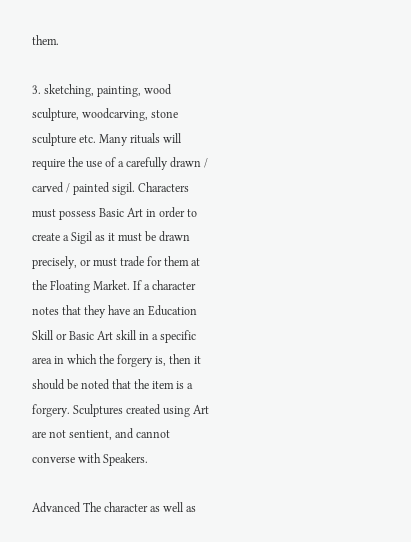them.

3. sketching, painting, wood sculpture, woodcarving, stone sculpture etc. Many rituals will require the use of a carefully drawn / carved / painted sigil. Characters must possess Basic Art in order to create a Sigil as it must be drawn precisely, or must trade for them at the Floating Market. If a character notes that they have an Education Skill or Basic Art skill in a specific area in which the forgery is, then it should be noted that the item is a forgery. Sculptures created using Art are not sentient, and cannot converse with Speakers.

Advanced The character as well as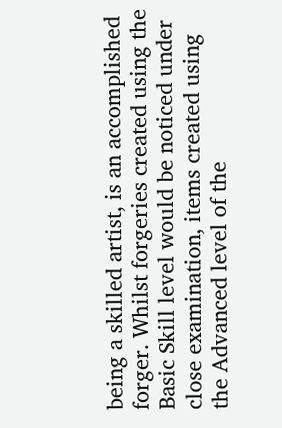being a skilled artist, is an accomplished forger. Whilst forgeries created using the Basic Skill level would be noticed under close examination, items created using the Advanced level of the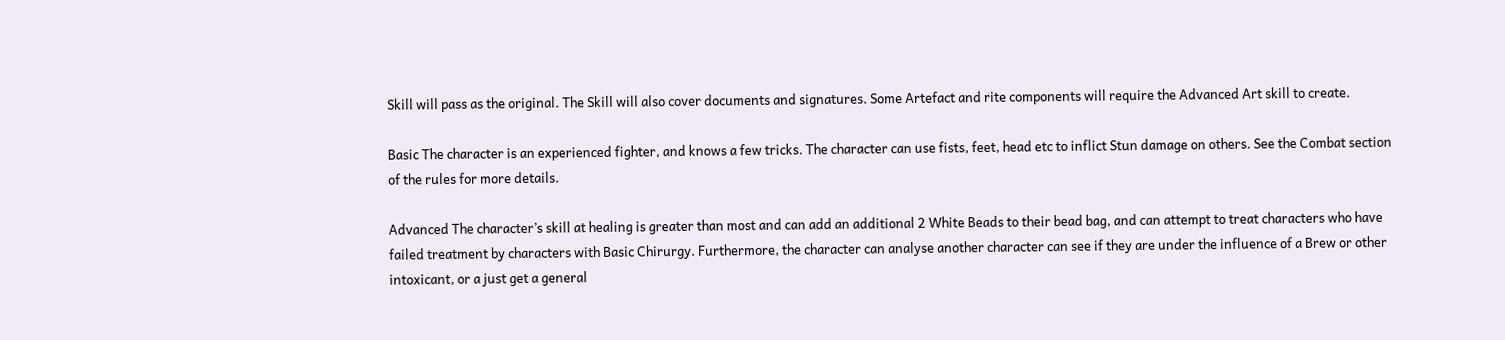Skill will pass as the original. The Skill will also cover documents and signatures. Some Artefact and rite components will require the Advanced Art skill to create.

Basic The character is an experienced fighter, and knows a few tricks. The character can use fists, feet, head etc to inflict Stun damage on others. See the Combat section of the rules for more details.

Advanced The character’s skill at healing is greater than most and can add an additional 2 White Beads to their bead bag, and can attempt to treat characters who have failed treatment by characters with Basic Chirurgy. Furthermore, the character can analyse another character can see if they are under the influence of a Brew or other intoxicant, or a just get a general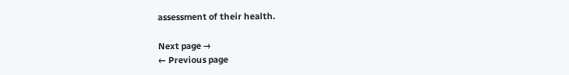assessment of their health.

Next page →
← Previous page